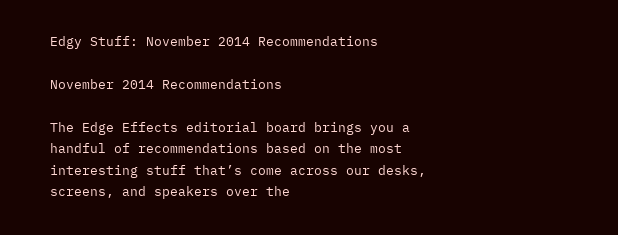Edgy Stuff: November 2014 Recommendations

November 2014 Recommendations

The Edge Effects editorial board brings you a handful of recommendations based on the most interesting stuff that’s come across our desks, screens, and speakers over the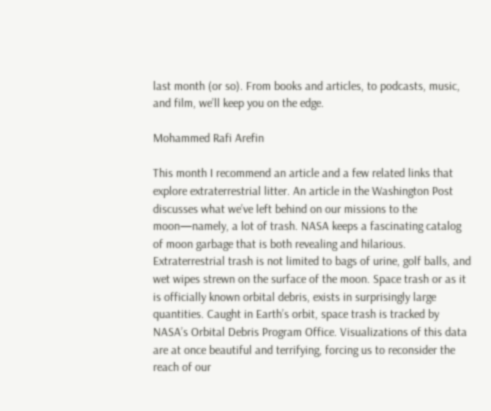last month (or so). From books and articles, to podcasts, music, and film, we’ll keep you on the edge.

Mohammed Rafi Arefin

This month I recommend an article and a few related links that explore extraterrestrial litter. An article in the Washington Post discusses what we’ve left behind on our missions to the moon—namely, a lot of trash. NASA keeps a fascinating catalog of moon garbage that is both revealing and hilarious. Extraterrestrial trash is not limited to bags of urine, golf balls, and wet wipes strewn on the surface of the moon. Space trash or as it is officially known orbital debris, exists in surprisingly large quantities. Caught in Earth’s orbit, space trash is tracked by NASA’s Orbital Debris Program Office. Visualizations of this data are at once beautiful and terrifying, forcing us to reconsider the reach of our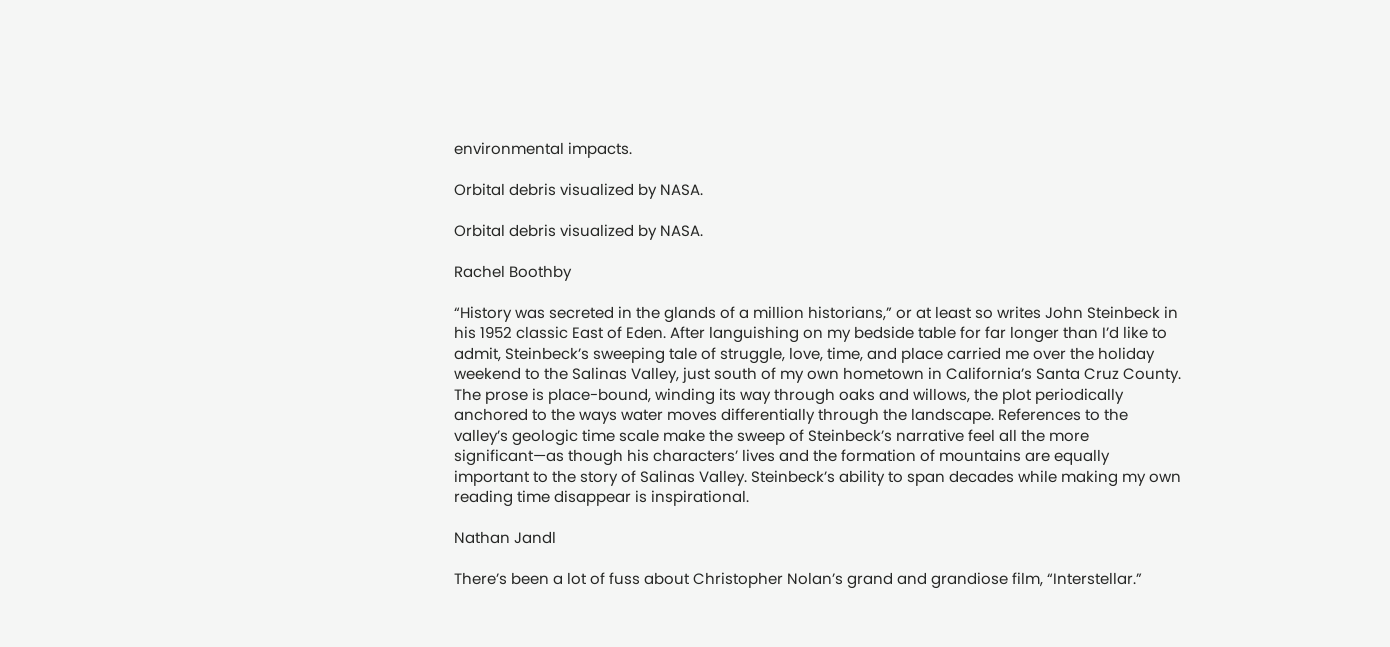environmental impacts.

Orbital debris visualized by NASA.

Orbital debris visualized by NASA.

Rachel Boothby

“History was secreted in the glands of a million historians,” or at least so writes John Steinbeck in his 1952 classic East of Eden. After languishing on my bedside table for far longer than I’d like to admit, Steinbeck’s sweeping tale of struggle, love, time, and place carried me over the holiday weekend to the Salinas Valley, just south of my own hometown in California’s Santa Cruz County. The prose is place-bound, winding its way through oaks and willows, the plot periodically anchored to the ways water moves differentially through the landscape. References to the valley’s geologic time scale make the sweep of Steinbeck’s narrative feel all the more significant—as though his characters’ lives and the formation of mountains are equally important to the story of Salinas Valley. Steinbeck’s ability to span decades while making my own reading time disappear is inspirational.

Nathan Jandl

There’s been a lot of fuss about Christopher Nolan’s grand and grandiose film, “Interstellar.”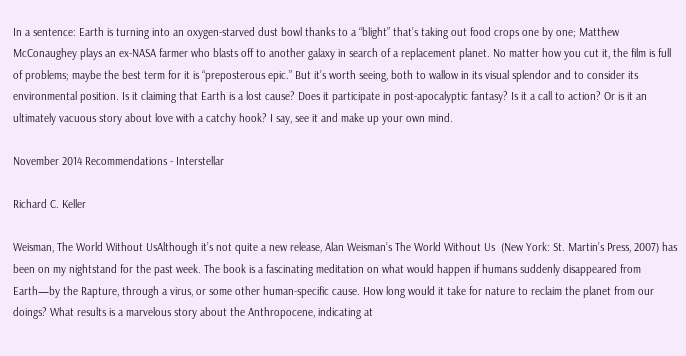In a sentence: Earth is turning into an oxygen-starved dust bowl thanks to a “blight” that’s taking out food crops one by one; Matthew McConaughey plays an ex-NASA farmer who blasts off to another galaxy in search of a replacement planet. No matter how you cut it, the film is full of problems; maybe the best term for it is “preposterous epic.” But it’s worth seeing, both to wallow in its visual splendor and to consider its environmental position. Is it claiming that Earth is a lost cause? Does it participate in post-apocalyptic fantasy? Is it a call to action? Or is it an ultimately vacuous story about love with a catchy hook? I say, see it and make up your own mind.

November 2014 Recommendations - Interstellar

Richard C. Keller

Weisman, The World Without UsAlthough it’s not quite a new release, Alan Weisman’s The World Without Us  (New York: St. Martin’s Press, 2007) has been on my nightstand for the past week. The book is a fascinating meditation on what would happen if humans suddenly disappeared from Earth—by the Rapture, through a virus, or some other human-specific cause. How long would it take for nature to reclaim the planet from our doings? What results is a marvelous story about the Anthropocene, indicating at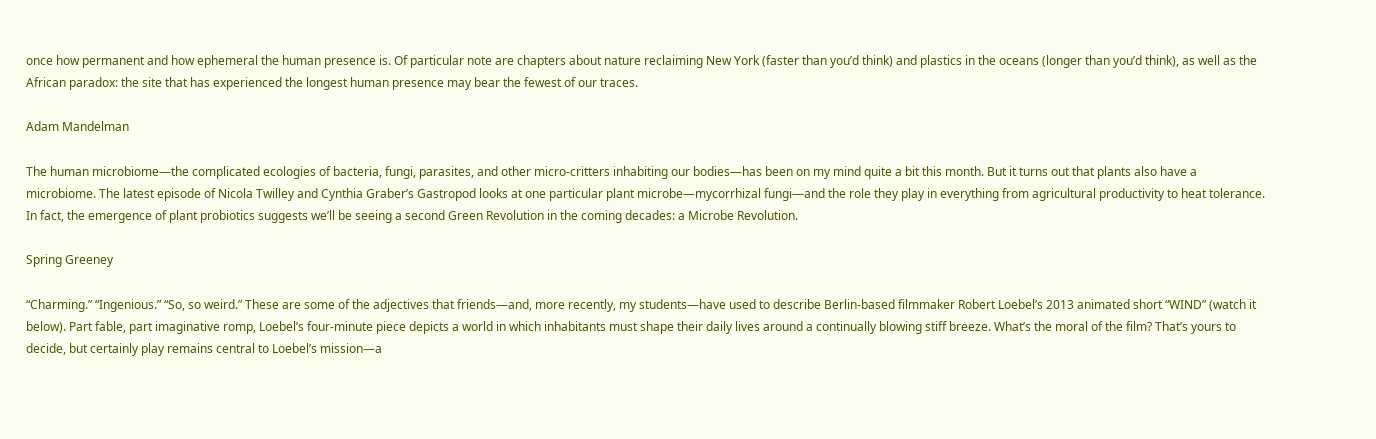once how permanent and how ephemeral the human presence is. Of particular note are chapters about nature reclaiming New York (faster than you’d think) and plastics in the oceans (longer than you’d think), as well as the African paradox: the site that has experienced the longest human presence may bear the fewest of our traces.

Adam Mandelman

The human microbiome—the complicated ecologies of bacteria, fungi, parasites, and other micro-critters inhabiting our bodies—has been on my mind quite a bit this month. But it turns out that plants also have a microbiome. The latest episode of Nicola Twilley and Cynthia Graber’s Gastropod looks at one particular plant microbe—mycorrhizal fungi—and the role they play in everything from agricultural productivity to heat tolerance. In fact, the emergence of plant probiotics suggests we’ll be seeing a second Green Revolution in the coming decades: a Microbe Revolution.

Spring Greeney

“Charming.” “Ingenious.” “So, so weird.” These are some of the adjectives that friends—and, more recently, my students—have used to describe Berlin-based filmmaker Robert Loebel’s 2013 animated short “WIND” (watch it below). Part fable, part imaginative romp, Loebel’s four-minute piece depicts a world in which inhabitants must shape their daily lives around a continually blowing stiff breeze. What’s the moral of the film? That’s yours to decide, but certainly play remains central to Loebel’s mission—a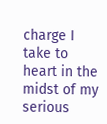charge I take to heart in the midst of my serious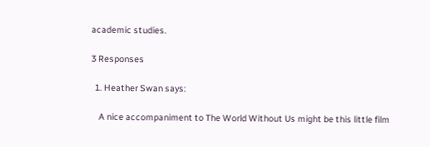academic studies.

3 Responses

  1. Heather Swan says:

    A nice accompaniment to The World Without Us might be this little film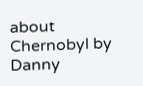about Chernobyl by Danny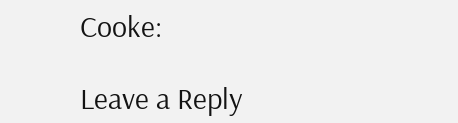Cooke:

Leave a Reply